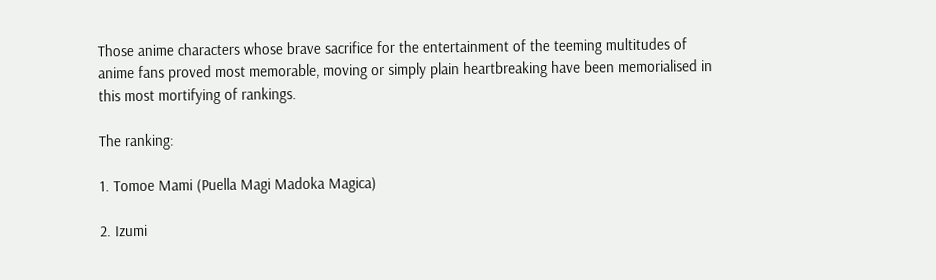Those anime characters whose brave sacrifice for the entertainment of the teeming multitudes of anime fans proved most memorable, moving or simply plain heartbreaking have been memorialised in this most mortifying of rankings.

The ranking:

1. Tomoe Mami (Puella Magi Madoka Magica)

2. Izumi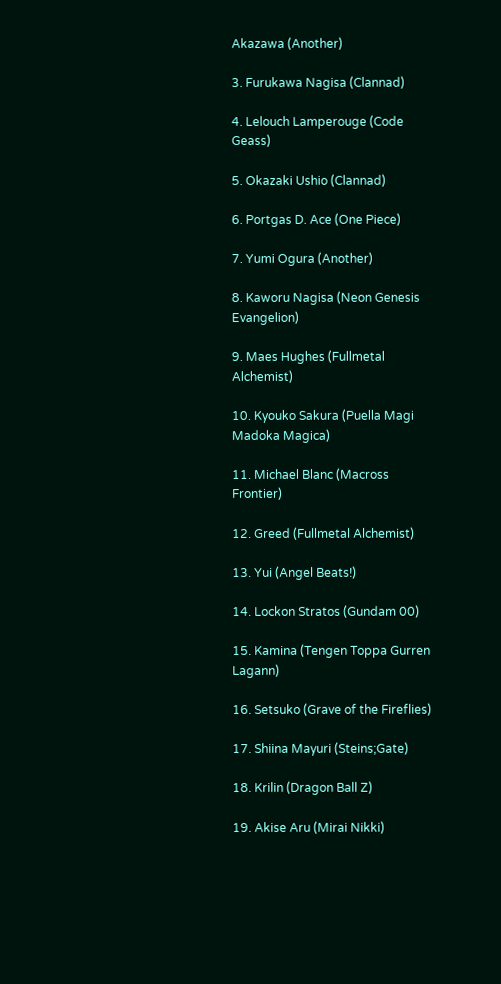Akazawa (Another)

3. Furukawa Nagisa (Clannad)

4. Lelouch Lamperouge (Code Geass)

5. Okazaki Ushio (Clannad)

6. Portgas D. Ace (One Piece)

7. Yumi Ogura (Another)

8. Kaworu Nagisa (Neon Genesis Evangelion)

9. Maes Hughes (Fullmetal Alchemist)

10. Kyouko Sakura (Puella Magi Madoka Magica)

11. Michael Blanc (Macross Frontier)

12. Greed (Fullmetal Alchemist)

13. Yui (Angel Beats!)

14. Lockon Stratos (Gundam 00)

15. Kamina (Tengen Toppa Gurren Lagann)

16. Setsuko (Grave of the Fireflies)

17. Shiina Mayuri (Steins;Gate)

18. Krilin (Dragon Ball Z)

19. Akise Aru (Mirai Nikki)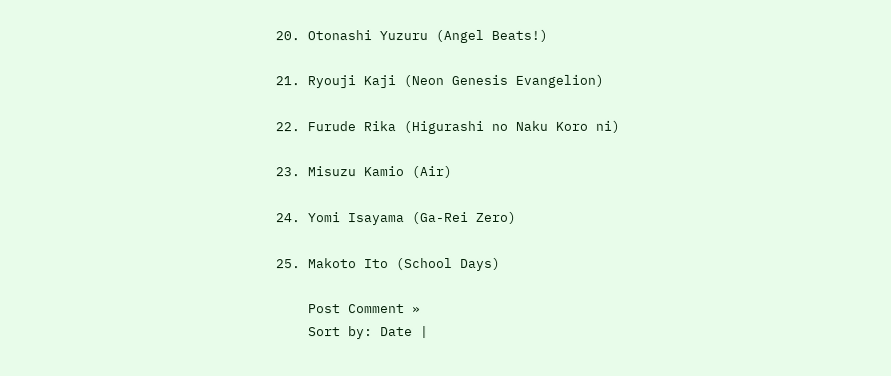20. Otonashi Yuzuru (Angel Beats!)

21. Ryouji Kaji (Neon Genesis Evangelion)

22. Furude Rika (Higurashi no Naku Koro ni)

23. Misuzu Kamio (Air)

24. Yomi Isayama (Ga-Rei Zero)

25. Makoto Ito (School Days)

    Post Comment »
    Sort by: Date |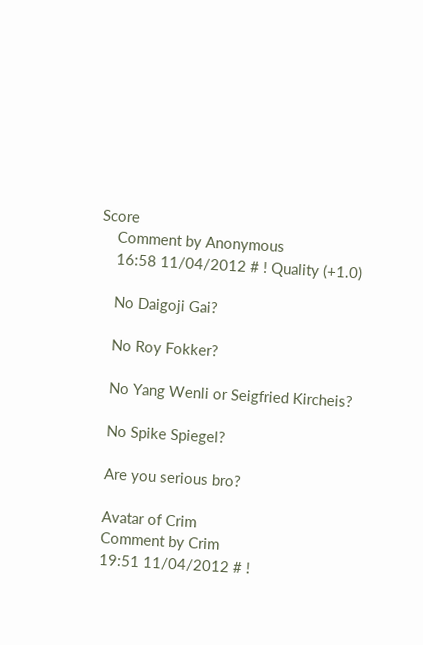Score
    Comment by Anonymous
    16:58 11/04/2012 # ! Quality (+1.0)

    No Daigoji Gai?

    No Roy Fokker?

    No Yang Wenli or Seigfried Kircheis?

    No Spike Spiegel?

    Are you serious bro?

    Avatar of Crim
    Comment by Crim
    19:51 11/04/2012 # !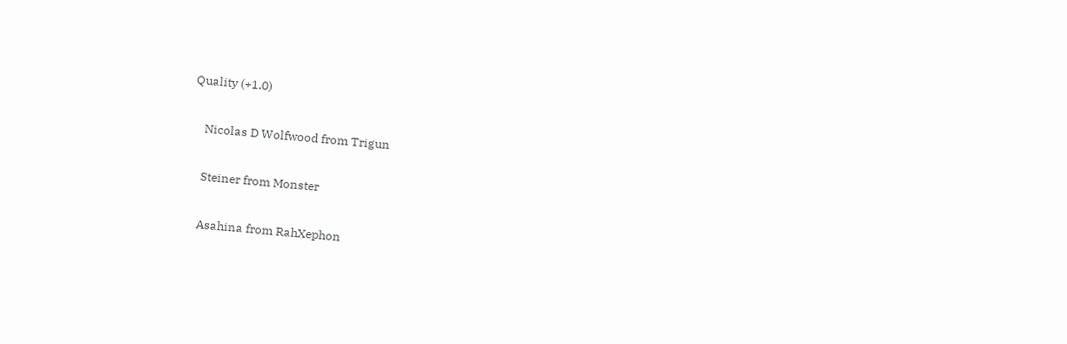Quality (+1.0)

    Nicolas D Wolfwood from Trigun

    Steiner from Monster

    Asahina from RahXephon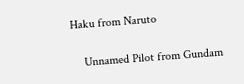Haku from Naruto

    Unnamed Pilot from Gundam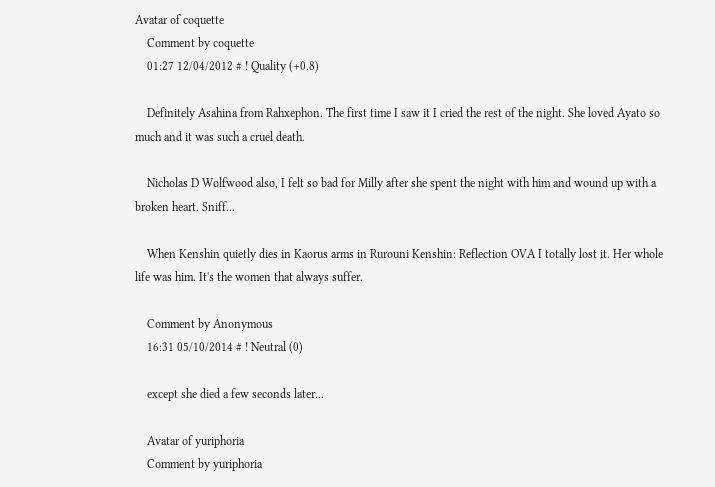Avatar of coquette
    Comment by coquette
    01:27 12/04/2012 # ! Quality (+0.8)

    Definitely Asahina from Rahxephon. The first time I saw it I cried the rest of the night. She loved Ayato so much and it was such a cruel death.

    Nicholas D Wolfwood also, I felt so bad for Milly after she spent the night with him and wound up with a broken heart. Sniff...

    When Kenshin quietly dies in Kaorus arms in Rurouni Kenshin: Reflection OVA I totally lost it. Her whole life was him. It's the women that always suffer.

    Comment by Anonymous
    16:31 05/10/2014 # ! Neutral (0)

    except she died a few seconds later...

    Avatar of yuriphoria
    Comment by yuriphoria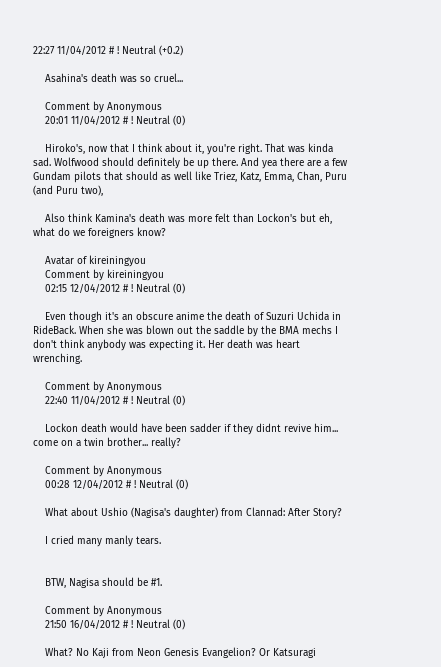22:27 11/04/2012 # ! Neutral (+0.2)

    Asahina's death was so cruel...

    Comment by Anonymous
    20:01 11/04/2012 # ! Neutral (0)

    Hiroko's, now that I think about it, you're right. That was kinda sad. Wolfwood should definitely be up there. And yea there are a few Gundam pilots that should as well like Triez, Katz, Emma, Chan, Puru (and Puru two),

    Also think Kamina's death was more felt than Lockon's but eh, what do we foreigners know?

    Avatar of kireiningyou
    Comment by kireiningyou
    02:15 12/04/2012 # ! Neutral (0)

    Even though it's an obscure anime the death of Suzuri Uchida in RideBack. When she was blown out the saddle by the BMA mechs I don't think anybody was expecting it. Her death was heart wrenching.

    Comment by Anonymous
    22:40 11/04/2012 # ! Neutral (0)

    Lockon death would have been sadder if they didnt revive him... come on a twin brother... really?

    Comment by Anonymous
    00:28 12/04/2012 # ! Neutral (0)

    What about Ushio (Nagisa's daughter) from Clannad: After Story?

    I cried many manly tears.


    BTW, Nagisa should be #1.

    Comment by Anonymous
    21:50 16/04/2012 # ! Neutral (0)

    What? No Kaji from Neon Genesis Evangelion? Or Katsuragi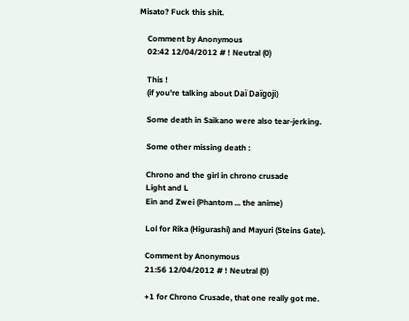Misato? Fuck this shit.

    Comment by Anonymous
    02:42 12/04/2012 # ! Neutral (0)

    This !
    (if you're talking about Daï Daïgoji)

    Some death in Saikano were also tear-jerking.

    Some other missing death :

    Chrono and the girl in chrono crusade
    Light and L
    Ein and Zwei (Phantom ... the anime)

    Lol for Rika (Higurashi) and Mayuri (Steins Gate).

    Comment by Anonymous
    21:56 12/04/2012 # ! Neutral (0)

    +1 for Chrono Crusade, that one really got me.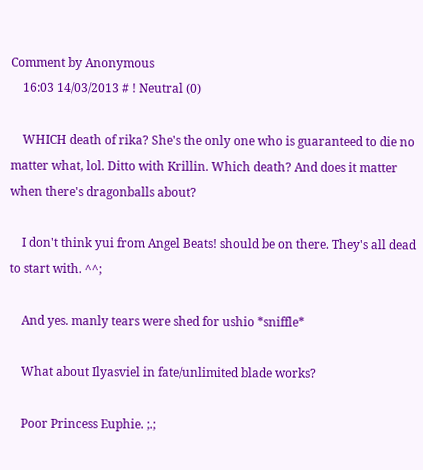Comment by Anonymous
    16:03 14/03/2013 # ! Neutral (0)

    WHICH death of rika? She's the only one who is guaranteed to die no matter what, lol. Ditto with Krillin. Which death? And does it matter when there's dragonballs about?

    I don't think yui from Angel Beats! should be on there. They's all dead to start with. ^^;

    And yes. manly tears were shed for ushio *sniffle*

    What about Ilyasviel in fate/unlimited blade works?

    Poor Princess Euphie. ;.;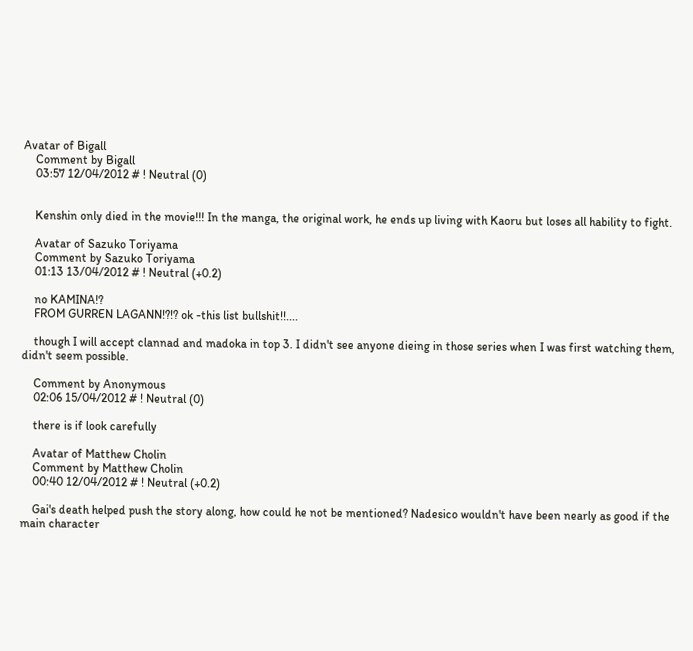Avatar of Bigall
    Comment by Bigall
    03:57 12/04/2012 # ! Neutral (0)


    Kenshin only died in the movie!!! In the manga, the original work, he ends up living with Kaoru but loses all hability to fight.

    Avatar of Sazuko Toriyama
    Comment by Sazuko Toriyama
    01:13 13/04/2012 # ! Neutral (+0.2)

    no KAMINA!?
    FROM GURREN LAGANN!?!? ok -this list bullshit!!....

    though I will accept clannad and madoka in top 3. I didn't see anyone dieing in those series when I was first watching them, didn't seem possible.

    Comment by Anonymous
    02:06 15/04/2012 # ! Neutral (0)

    there is if look carefully

    Avatar of Matthew Cholin
    Comment by Matthew Cholin
    00:40 12/04/2012 # ! Neutral (+0.2)

    Gai's death helped push the story along, how could he not be mentioned? Nadesico wouldn't have been nearly as good if the main character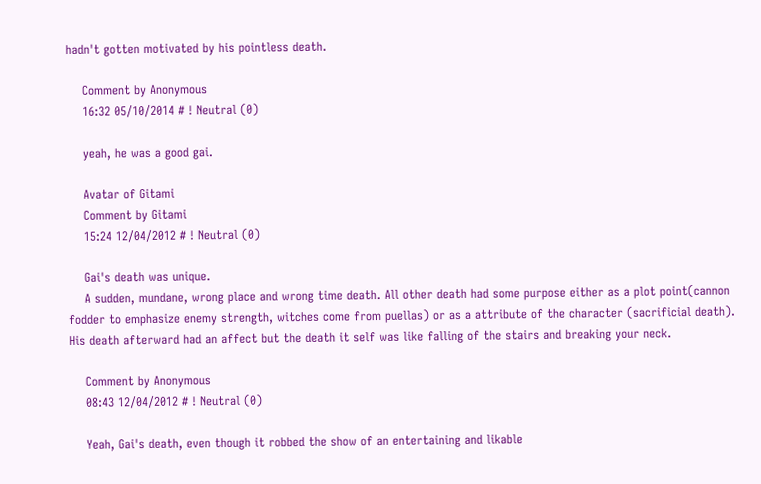hadn't gotten motivated by his pointless death.

    Comment by Anonymous
    16:32 05/10/2014 # ! Neutral (0)

    yeah, he was a good gai.

    Avatar of Gitami
    Comment by Gitami
    15:24 12/04/2012 # ! Neutral (0)

    Gai's death was unique.
    A sudden, mundane, wrong place and wrong time death. All other death had some purpose either as a plot point(cannon fodder to emphasize enemy strength, witches come from puellas) or as a attribute of the character (sacrificial death). His death afterward had an affect but the death it self was like falling of the stairs and breaking your neck.

    Comment by Anonymous
    08:43 12/04/2012 # ! Neutral (0)

    Yeah, Gai's death, even though it robbed the show of an entertaining and likable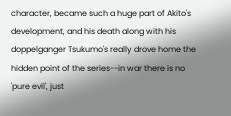character, became such a huge part of Akito's development, and his death along with his doppelganger Tsukumo's really drove home the hidden point of the series--in war there is no 'pure evil', just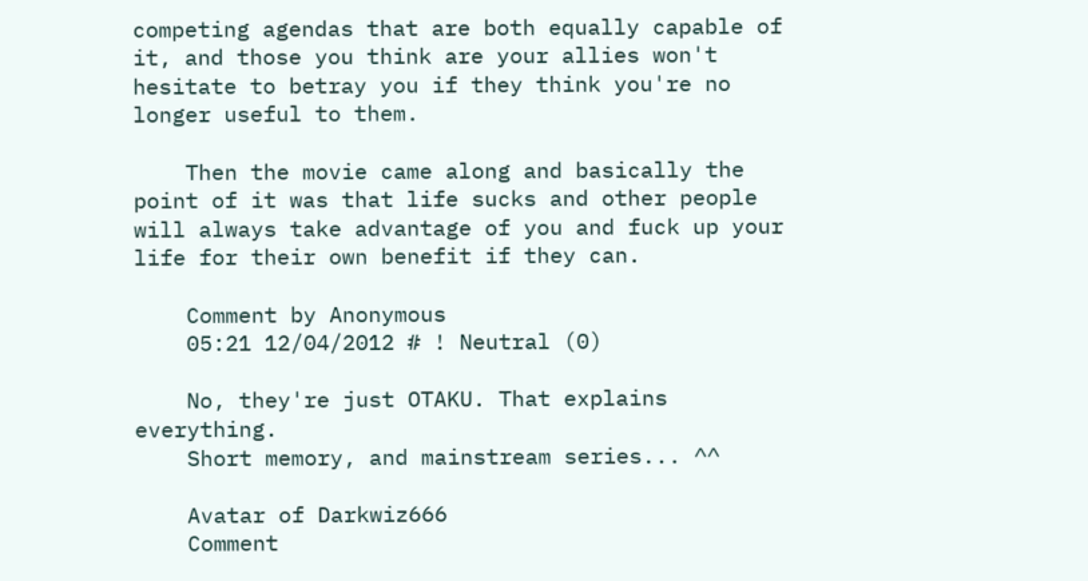competing agendas that are both equally capable of it, and those you think are your allies won't hesitate to betray you if they think you're no longer useful to them.

    Then the movie came along and basically the point of it was that life sucks and other people will always take advantage of you and fuck up your life for their own benefit if they can.

    Comment by Anonymous
    05:21 12/04/2012 # ! Neutral (0)

    No, they're just OTAKU. That explains everything.
    Short memory, and mainstream series... ^^

    Avatar of Darkwiz666
    Comment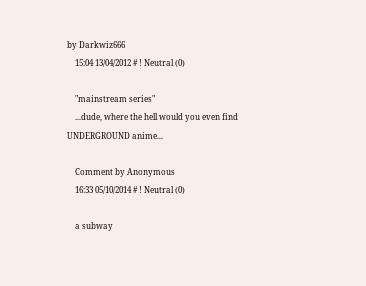by Darkwiz666
    15:04 13/04/2012 # ! Neutral (0)

    "mainstream series"
    ...dude, where the hell would you even find UNDERGROUND anime...

    Comment by Anonymous
    16:33 05/10/2014 # ! Neutral (0)

    a subway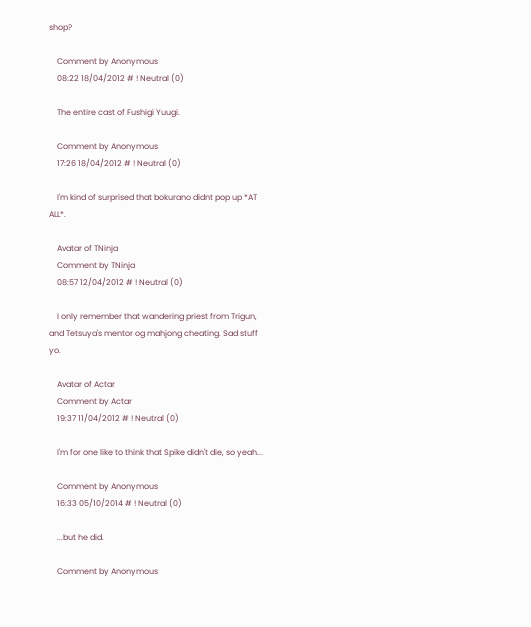shop?

    Comment by Anonymous
    08:22 18/04/2012 # ! Neutral (0)

    The entire cast of Fushigi Yuugi.

    Comment by Anonymous
    17:26 18/04/2012 # ! Neutral (0)

    I'm kind of surprised that bokurano didnt pop up *AT ALL*.

    Avatar of TNinja
    Comment by TNinja
    08:57 12/04/2012 # ! Neutral (0)

    I only remember that wandering priest from Trigun, and Tetsuya's mentor og mahjong cheating. Sad stuff yo.

    Avatar of Actar
    Comment by Actar
    19:37 11/04/2012 # ! Neutral (0)

    I'm for one like to think that Spike didn't die, so yeah...

    Comment by Anonymous
    16:33 05/10/2014 # ! Neutral (0)

    ...but he did.

    Comment by Anonymous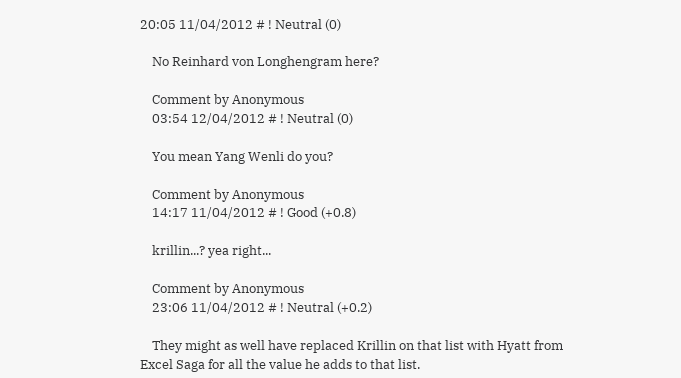20:05 11/04/2012 # ! Neutral (0)

    No Reinhard von Longhengram here?

    Comment by Anonymous
    03:54 12/04/2012 # ! Neutral (0)

    You mean Yang Wenli do you?

    Comment by Anonymous
    14:17 11/04/2012 # ! Good (+0.8)

    krillin...? yea right...

    Comment by Anonymous
    23:06 11/04/2012 # ! Neutral (+0.2)

    They might as well have replaced Krillin on that list with Hyatt from Excel Saga for all the value he adds to that list.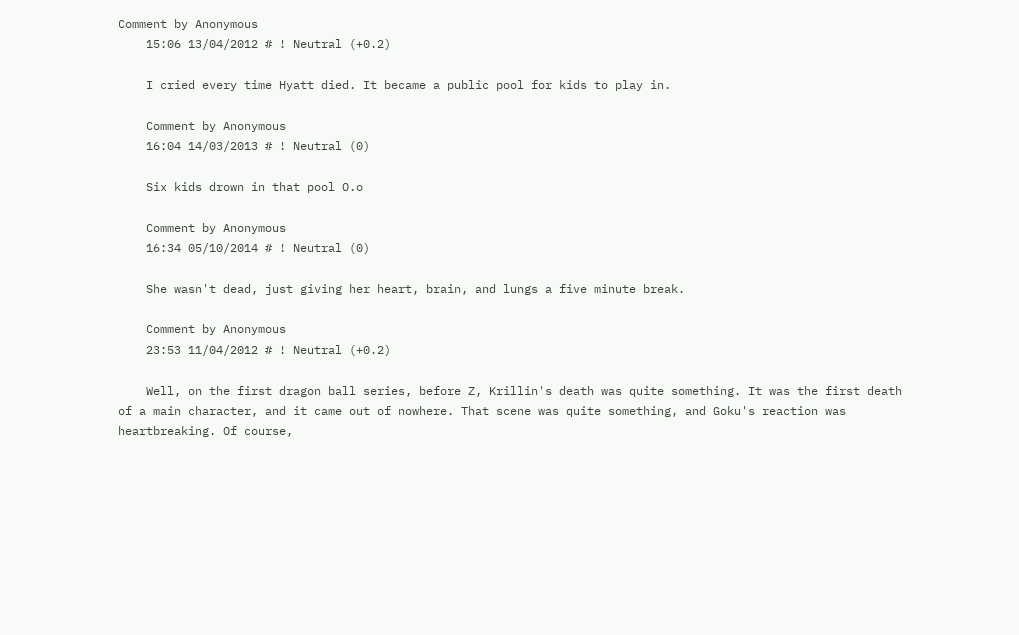Comment by Anonymous
    15:06 13/04/2012 # ! Neutral (+0.2)

    I cried every time Hyatt died. It became a public pool for kids to play in.

    Comment by Anonymous
    16:04 14/03/2013 # ! Neutral (0)

    Six kids drown in that pool O.o

    Comment by Anonymous
    16:34 05/10/2014 # ! Neutral (0)

    She wasn't dead, just giving her heart, brain, and lungs a five minute break.

    Comment by Anonymous
    23:53 11/04/2012 # ! Neutral (+0.2)

    Well, on the first dragon ball series, before Z, Krillin's death was quite something. It was the first death of a main character, and it came out of nowhere. That scene was quite something, and Goku's reaction was heartbreaking. Of course,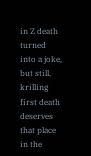in Z death turned into a joke, but still, krilling first death deserves that place in the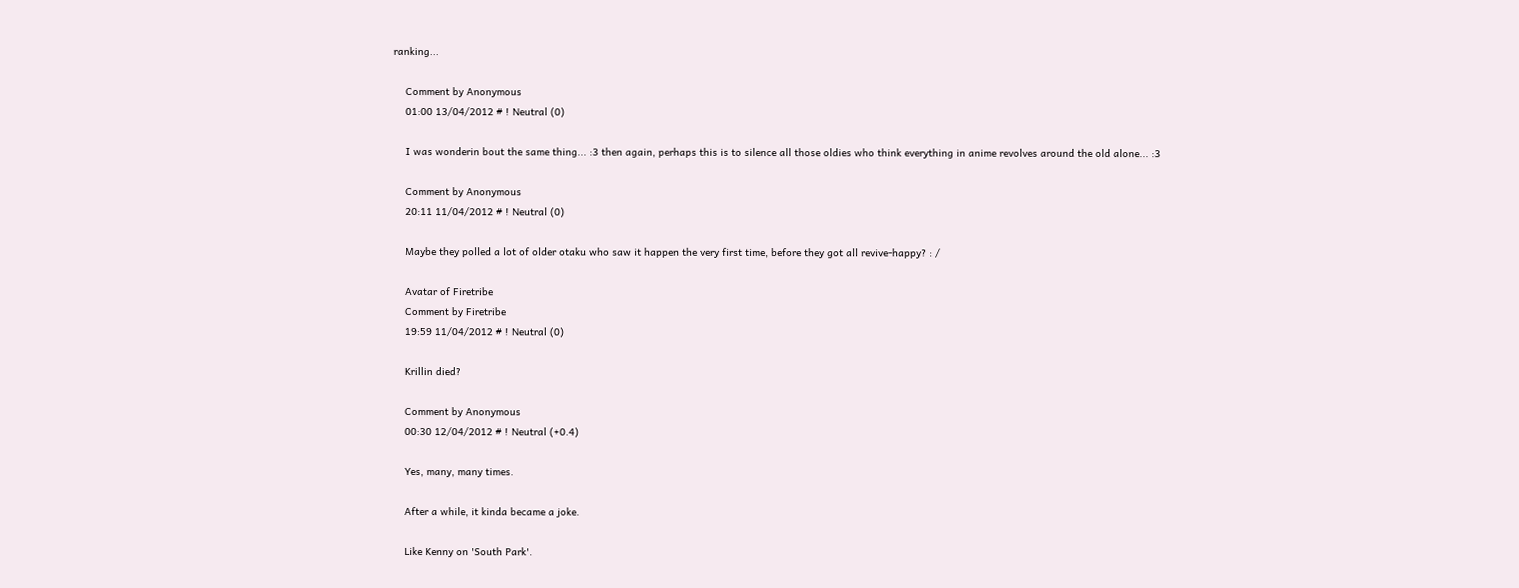ranking...

    Comment by Anonymous
    01:00 13/04/2012 # ! Neutral (0)

    I was wonderin bout the same thing... :3 then again, perhaps this is to silence all those oldies who think everything in anime revolves around the old alone... :3

    Comment by Anonymous
    20:11 11/04/2012 # ! Neutral (0)

    Maybe they polled a lot of older otaku who saw it happen the very first time, before they got all revive-happy? : /

    Avatar of Firetribe
    Comment by Firetribe
    19:59 11/04/2012 # ! Neutral (0)

    Krillin died?

    Comment by Anonymous
    00:30 12/04/2012 # ! Neutral (+0.4)

    Yes, many, many times.

    After a while, it kinda became a joke.

    Like Kenny on 'South Park'.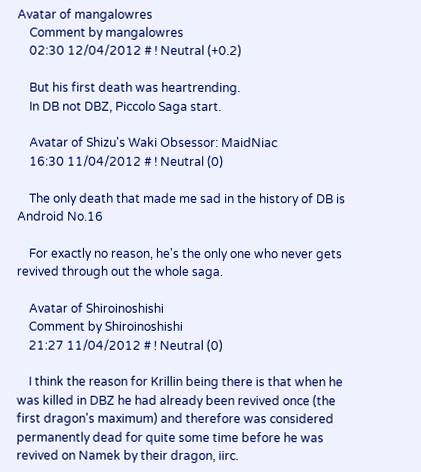Avatar of mangalowres
    Comment by mangalowres
    02:30 12/04/2012 # ! Neutral (+0.2)

    But his first death was heartrending.
    In DB not DBZ, Piccolo Saga start.

    Avatar of Shizu's Waki Obsessor: MaidNiac
    16:30 11/04/2012 # ! Neutral (0)

    The only death that made me sad in the history of DB is Android No.16

    For exactly no reason, he's the only one who never gets revived through out the whole saga.

    Avatar of Shiroinoshishi
    Comment by Shiroinoshishi
    21:27 11/04/2012 # ! Neutral (0)

    I think the reason for Krillin being there is that when he was killed in DBZ he had already been revived once (the first dragon's maximum) and therefore was considered permanently dead for quite some time before he was revived on Namek by their dragon, iirc.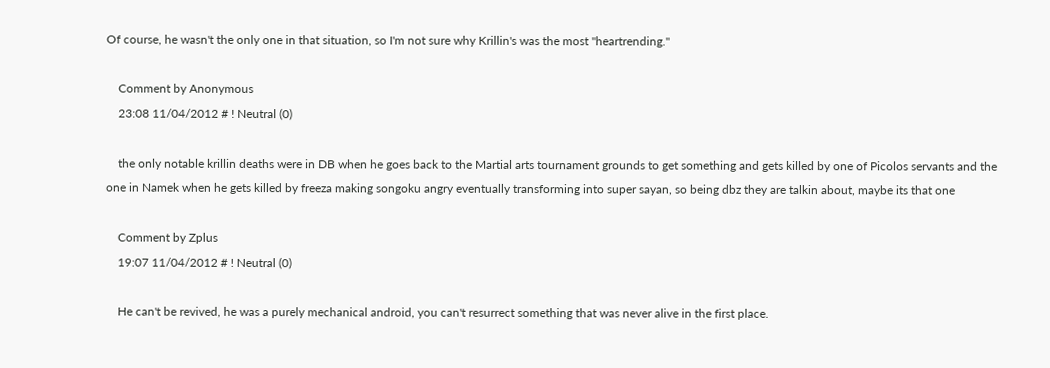Of course, he wasn't the only one in that situation, so I'm not sure why Krillin's was the most "heartrending."

    Comment by Anonymous
    23:08 11/04/2012 # ! Neutral (0)

    the only notable krillin deaths were in DB when he goes back to the Martial arts tournament grounds to get something and gets killed by one of Picolos servants and the one in Namek when he gets killed by freeza making songoku angry eventually transforming into super sayan, so being dbz they are talkin about, maybe its that one

    Comment by Zplus
    19:07 11/04/2012 # ! Neutral (0)

    He can't be revived, he was a purely mechanical android, you can't resurrect something that was never alive in the first place.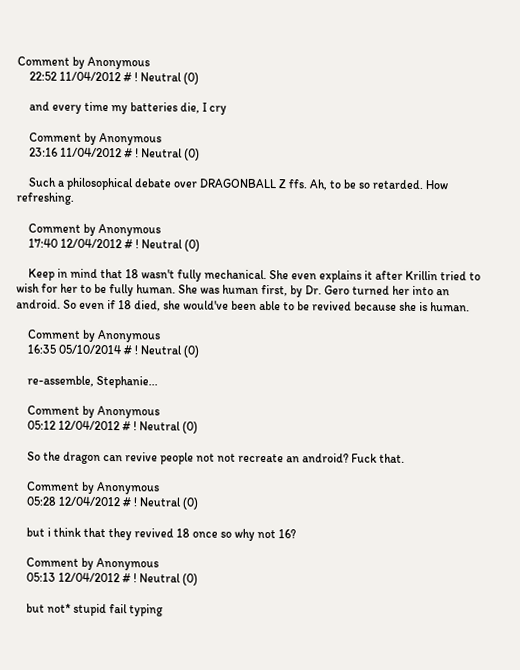Comment by Anonymous
    22:52 11/04/2012 # ! Neutral (0)

    and every time my batteries die, I cry

    Comment by Anonymous
    23:16 11/04/2012 # ! Neutral (0)

    Such a philosophical debate over DRAGONBALL Z ffs. Ah, to be so retarded. How refreshing.

    Comment by Anonymous
    17:40 12/04/2012 # ! Neutral (0)

    Keep in mind that 18 wasn't fully mechanical. She even explains it after Krillin tried to wish for her to be fully human. She was human first, by Dr. Gero turned her into an android. So even if 18 died, she would've been able to be revived because she is human.

    Comment by Anonymous
    16:35 05/10/2014 # ! Neutral (0)

    re-assemble, Stephanie...

    Comment by Anonymous
    05:12 12/04/2012 # ! Neutral (0)

    So the dragon can revive people not not recreate an android? Fuck that.

    Comment by Anonymous
    05:28 12/04/2012 # ! Neutral (0)

    but i think that they revived 18 once so why not 16?

    Comment by Anonymous
    05:13 12/04/2012 # ! Neutral (0)

    but not* stupid fail typing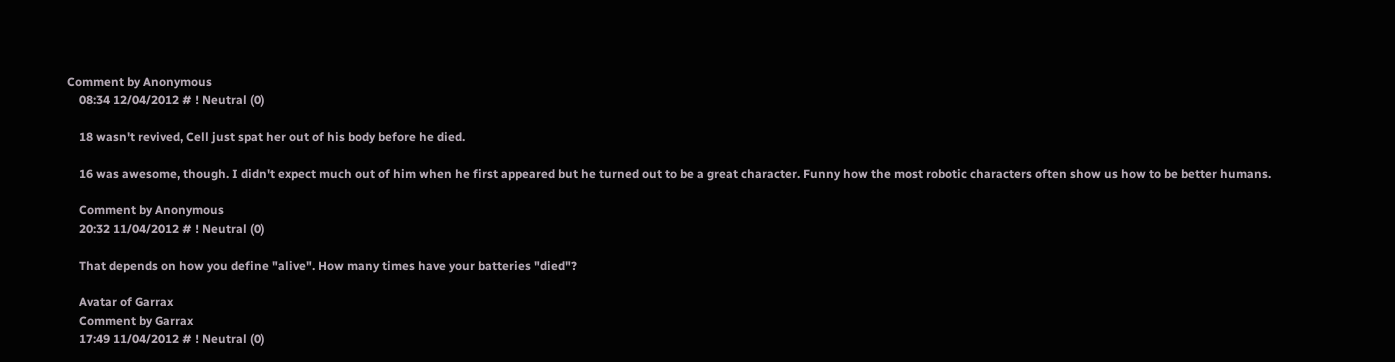Comment by Anonymous
    08:34 12/04/2012 # ! Neutral (0)

    18 wasn't revived, Cell just spat her out of his body before he died.

    16 was awesome, though. I didn't expect much out of him when he first appeared but he turned out to be a great character. Funny how the most robotic characters often show us how to be better humans.

    Comment by Anonymous
    20:32 11/04/2012 # ! Neutral (0)

    That depends on how you define "alive". How many times have your batteries "died"?

    Avatar of Garrax
    Comment by Garrax
    17:49 11/04/2012 # ! Neutral (0)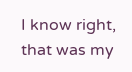I know right, that was my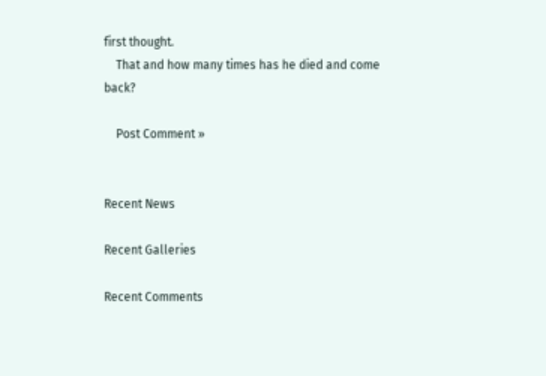first thought.
    That and how many times has he died and come back?

    Post Comment »


Recent News

Recent Galleries

Recent Comments